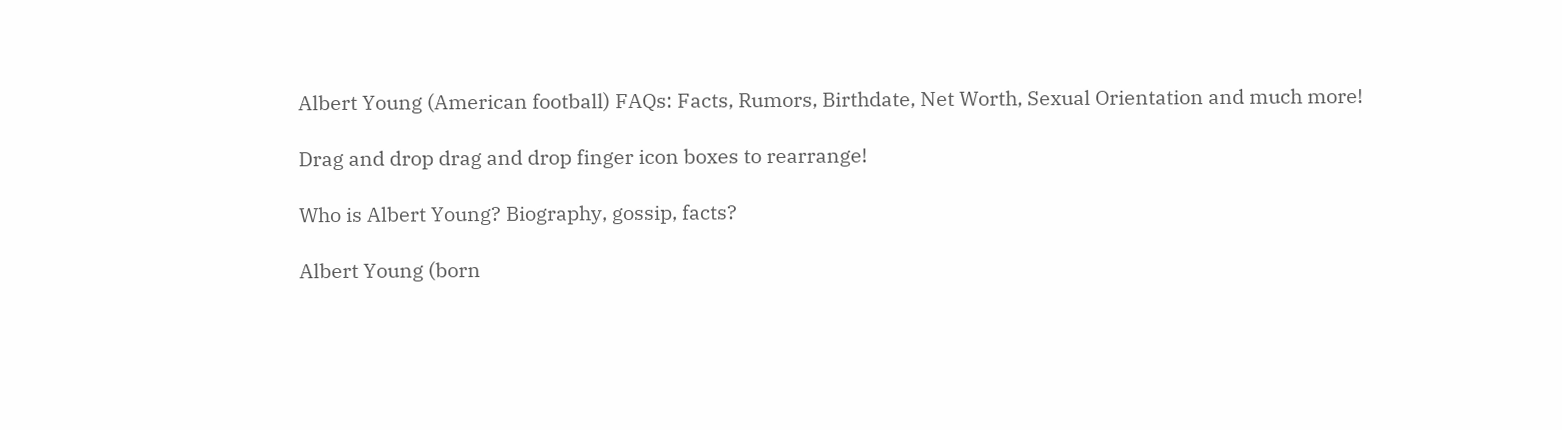Albert Young (American football) FAQs: Facts, Rumors, Birthdate, Net Worth, Sexual Orientation and much more!

Drag and drop drag and drop finger icon boxes to rearrange!

Who is Albert Young? Biography, gossip, facts?

Albert Young (born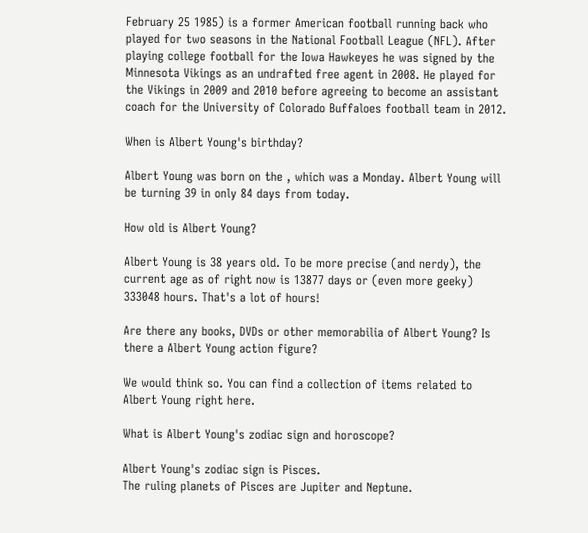February 25 1985) is a former American football running back who played for two seasons in the National Football League (NFL). After playing college football for the Iowa Hawkeyes he was signed by the Minnesota Vikings as an undrafted free agent in 2008. He played for the Vikings in 2009 and 2010 before agreeing to become an assistant coach for the University of Colorado Buffaloes football team in 2012.

When is Albert Young's birthday?

Albert Young was born on the , which was a Monday. Albert Young will be turning 39 in only 84 days from today.

How old is Albert Young?

Albert Young is 38 years old. To be more precise (and nerdy), the current age as of right now is 13877 days or (even more geeky) 333048 hours. That's a lot of hours!

Are there any books, DVDs or other memorabilia of Albert Young? Is there a Albert Young action figure?

We would think so. You can find a collection of items related to Albert Young right here.

What is Albert Young's zodiac sign and horoscope?

Albert Young's zodiac sign is Pisces.
The ruling planets of Pisces are Jupiter and Neptune.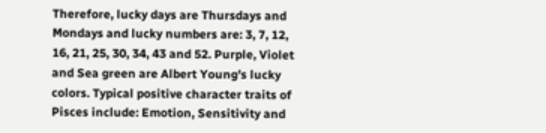Therefore, lucky days are Thursdays and Mondays and lucky numbers are: 3, 7, 12, 16, 21, 25, 30, 34, 43 and 52. Purple, Violet and Sea green are Albert Young's lucky colors. Typical positive character traits of Pisces include: Emotion, Sensitivity and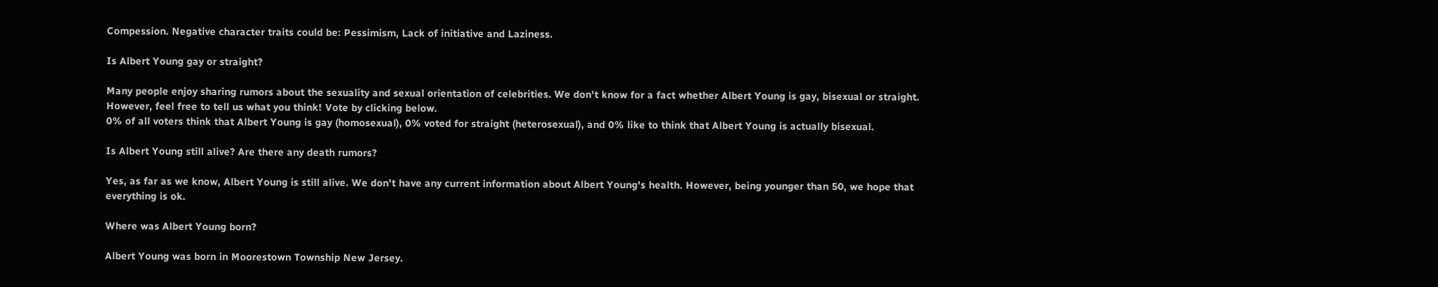Compession. Negative character traits could be: Pessimism, Lack of initiative and Laziness.

Is Albert Young gay or straight?

Many people enjoy sharing rumors about the sexuality and sexual orientation of celebrities. We don't know for a fact whether Albert Young is gay, bisexual or straight. However, feel free to tell us what you think! Vote by clicking below.
0% of all voters think that Albert Young is gay (homosexual), 0% voted for straight (heterosexual), and 0% like to think that Albert Young is actually bisexual.

Is Albert Young still alive? Are there any death rumors?

Yes, as far as we know, Albert Young is still alive. We don't have any current information about Albert Young's health. However, being younger than 50, we hope that everything is ok.

Where was Albert Young born?

Albert Young was born in Moorestown Township New Jersey.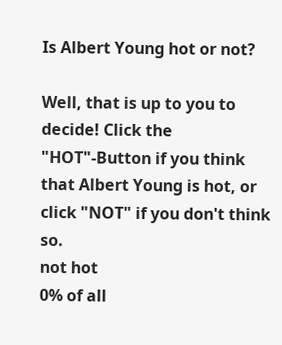Is Albert Young hot or not?

Well, that is up to you to decide! Click the "HOT"-Button if you think that Albert Young is hot, or click "NOT" if you don't think so.
not hot
0% of all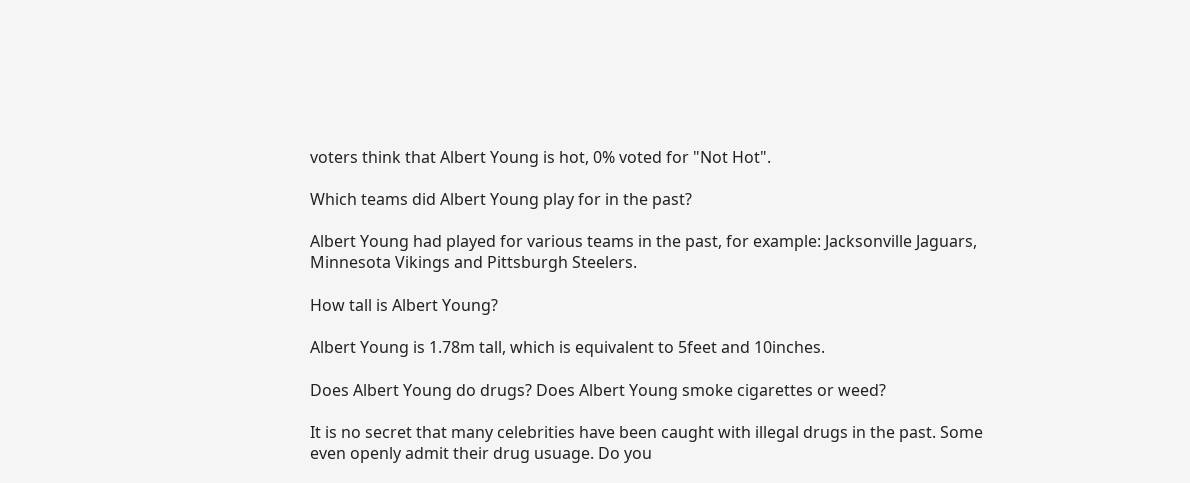voters think that Albert Young is hot, 0% voted for "Not Hot".

Which teams did Albert Young play for in the past?

Albert Young had played for various teams in the past, for example: Jacksonville Jaguars, Minnesota Vikings and Pittsburgh Steelers.

How tall is Albert Young?

Albert Young is 1.78m tall, which is equivalent to 5feet and 10inches.

Does Albert Young do drugs? Does Albert Young smoke cigarettes or weed?

It is no secret that many celebrities have been caught with illegal drugs in the past. Some even openly admit their drug usuage. Do you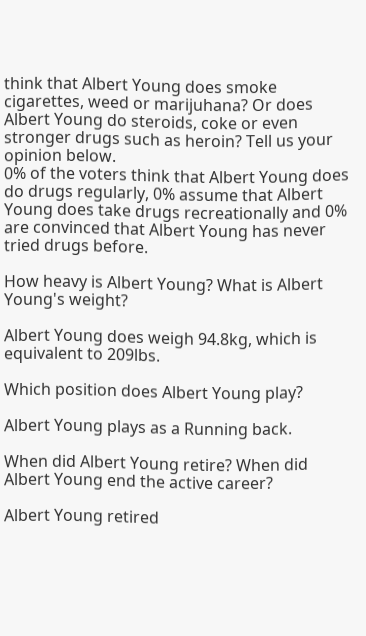think that Albert Young does smoke cigarettes, weed or marijuhana? Or does Albert Young do steroids, coke or even stronger drugs such as heroin? Tell us your opinion below.
0% of the voters think that Albert Young does do drugs regularly, 0% assume that Albert Young does take drugs recreationally and 0% are convinced that Albert Young has never tried drugs before.

How heavy is Albert Young? What is Albert Young's weight?

Albert Young does weigh 94.8kg, which is equivalent to 209lbs.

Which position does Albert Young play?

Albert Young plays as a Running back.

When did Albert Young retire? When did Albert Young end the active career?

Albert Young retired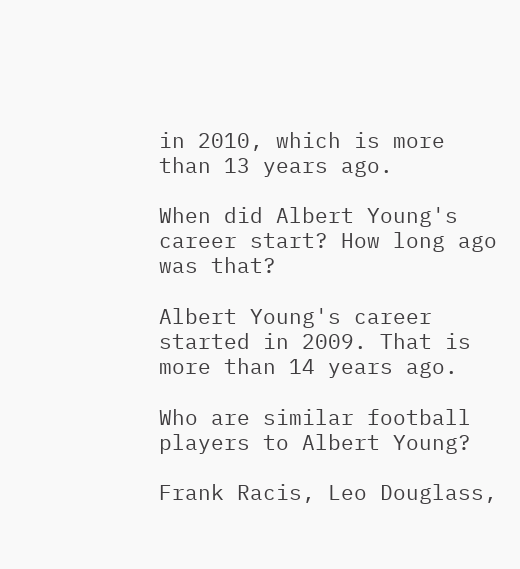in 2010, which is more than 13 years ago.

When did Albert Young's career start? How long ago was that?

Albert Young's career started in 2009. That is more than 14 years ago.

Who are similar football players to Albert Young?

Frank Racis, Leo Douglass,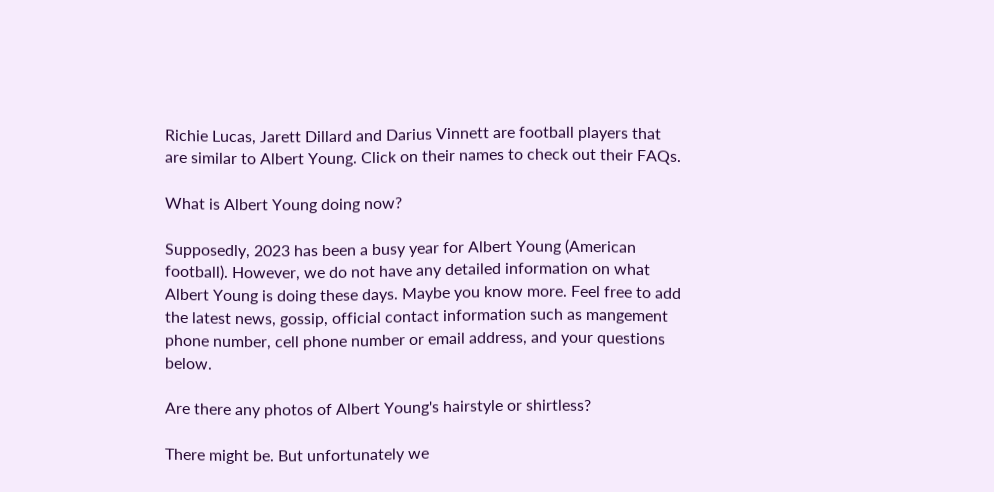Richie Lucas, Jarett Dillard and Darius Vinnett are football players that are similar to Albert Young. Click on their names to check out their FAQs.

What is Albert Young doing now?

Supposedly, 2023 has been a busy year for Albert Young (American football). However, we do not have any detailed information on what Albert Young is doing these days. Maybe you know more. Feel free to add the latest news, gossip, official contact information such as mangement phone number, cell phone number or email address, and your questions below.

Are there any photos of Albert Young's hairstyle or shirtless?

There might be. But unfortunately we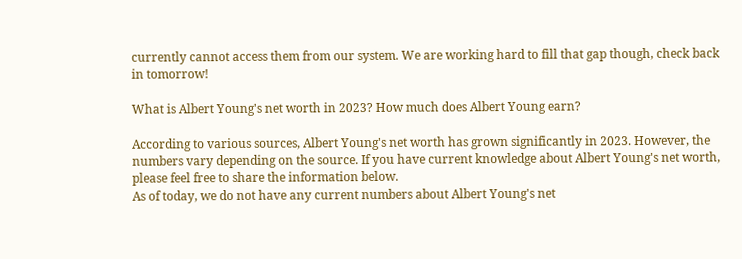currently cannot access them from our system. We are working hard to fill that gap though, check back in tomorrow!

What is Albert Young's net worth in 2023? How much does Albert Young earn?

According to various sources, Albert Young's net worth has grown significantly in 2023. However, the numbers vary depending on the source. If you have current knowledge about Albert Young's net worth, please feel free to share the information below.
As of today, we do not have any current numbers about Albert Young's net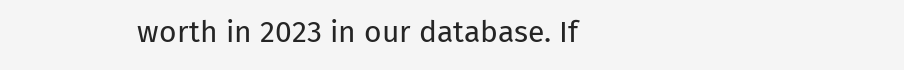worth in 2023 in our database. If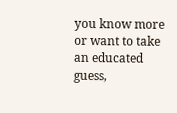you know more or want to take an educated guess,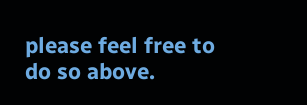please feel free to do so above.